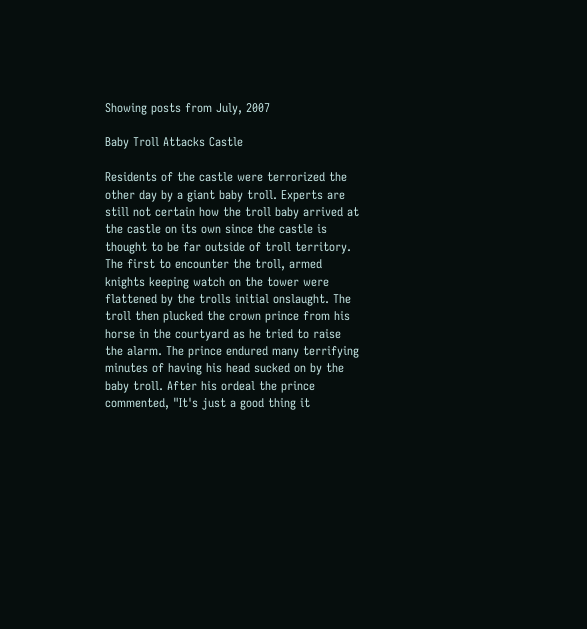Showing posts from July, 2007

Baby Troll Attacks Castle

Residents of the castle were terrorized the other day by a giant baby troll. Experts are still not certain how the troll baby arrived at the castle on its own since the castle is thought to be far outside of troll territory. The first to encounter the troll, armed knights keeping watch on the tower were flattened by the trolls initial onslaught. The troll then plucked the crown prince from his horse in the courtyard as he tried to raise the alarm. The prince endured many terrifying minutes of having his head sucked on by the baby troll. After his ordeal the prince commented, "It's just a good thing it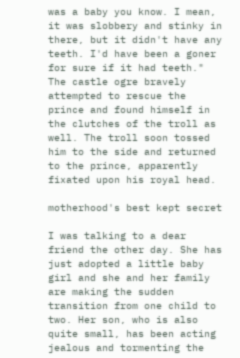was a baby you know. I mean, it was slobbery and stinky in there, but it didn't have any teeth. I'd have been a goner for sure if it had teeth." The castle ogre bravely attempted to rescue the prince and found himself in the clutches of the troll as well. The troll soon tossed him to the side and returned to the prince, apparently fixated upon his royal head.

motherhood's best kept secret

I was talking to a dear friend the other day. She has just adopted a little baby girl and she and her family are making the sudden transition from one child to two. Her son, who is also quite small, has been acting jealous and tormenting the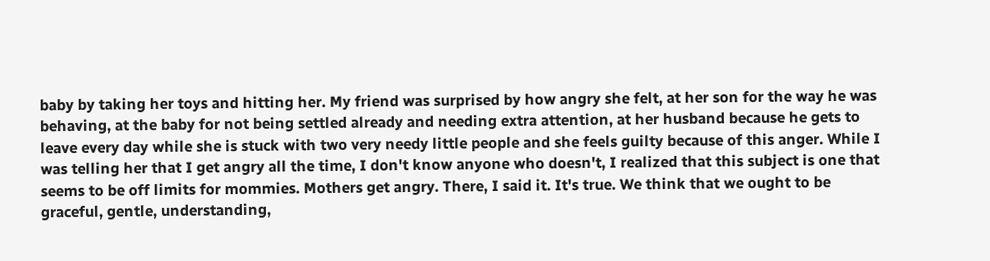baby by taking her toys and hitting her. My friend was surprised by how angry she felt, at her son for the way he was behaving, at the baby for not being settled already and needing extra attention, at her husband because he gets to leave every day while she is stuck with two very needy little people and she feels guilty because of this anger. While I was telling her that I get angry all the time, I don't know anyone who doesn't, I realized that this subject is one that seems to be off limits for mommies. Mothers get angry. There, I said it. It's true. We think that we ought to be graceful, gentle, understanding,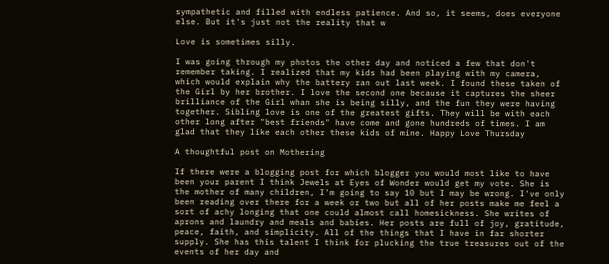sympathetic and filled with endless patience. And so, it seems, does everyone else. But it's just not the reality that w

Love is sometimes silly.

I was going through my photos the other day and noticed a few that don't remember taking. I realized that my kids had been playing with my camera, which would explain why the battery ran out last week. I found these taken of the Girl by her brother. I love the second one because it captures the sheer brilliance of the Girl whan she is being silly, and the fun they were having together. Sibling love is one of the greatest gifts. They will be with each other long after "best friends" have come and gone hundreds of times. I am glad that they like each other these kids of mine. Happy Love Thursday

A thoughtful post on Mothering

If there were a blogging post for which blogger you would most like to have been your parent I think Jewels at Eyes of Wonder would get my vote. She is the mother of many children, I'm going to say 10 but I may be wrong. I've only been reading over there for a week or two but all of her posts make me feel a sort of achy longing that one could almost call homesickness. She writes of aprons and laundry and meals and babies. Her posts are full of joy, gratitude, peace, faith, and simplicity. All of the things that I have in far shorter supply. She has this talent I think for plucking the true treasures out of the events of her day and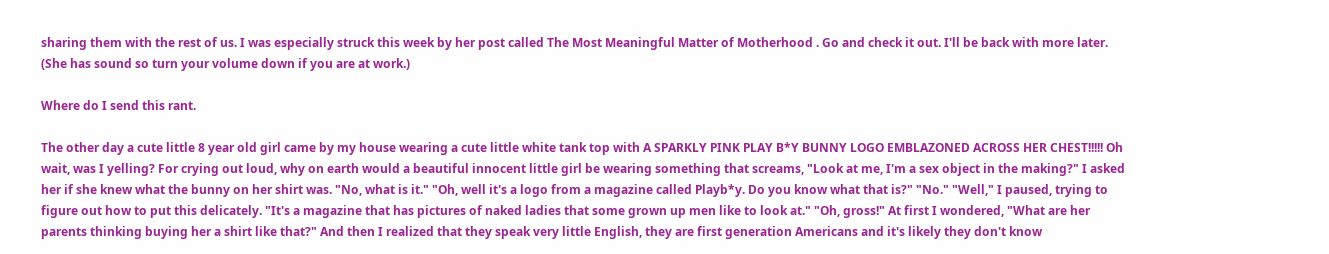sharing them with the rest of us. I was especially struck this week by her post called The Most Meaningful Matter of Motherhood . Go and check it out. I'll be back with more later. (She has sound so turn your volume down if you are at work.)

Where do I send this rant.

The other day a cute little 8 year old girl came by my house wearing a cute little white tank top with A SPARKLY PINK PLAY B*Y BUNNY LOGO EMBLAZONED ACROSS HER CHEST!!!!! Oh wait, was I yelling? For crying out loud, why on earth would a beautiful innocent little girl be wearing something that screams, "Look at me, I'm a sex object in the making?" I asked her if she knew what the bunny on her shirt was. "No, what is it." "Oh, well it's a logo from a magazine called Playb*y. Do you know what that is?" "No." "Well," I paused, trying to figure out how to put this delicately. "It's a magazine that has pictures of naked ladies that some grown up men like to look at." "Oh, gross!" At first I wondered, "What are her parents thinking buying her a shirt like that?" And then I realized that they speak very little English, they are first generation Americans and it's likely they don't know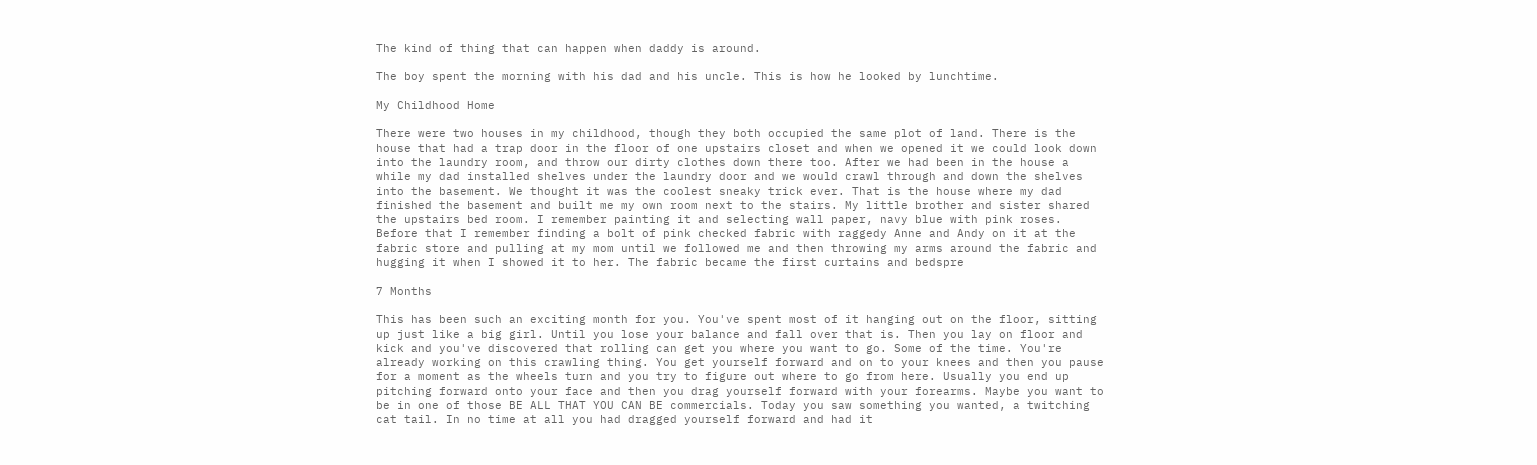The kind of thing that can happen when daddy is around.

The boy spent the morning with his dad and his uncle. This is how he looked by lunchtime.

My Childhood Home

There were two houses in my childhood, though they both occupied the same plot of land. There is the house that had a trap door in the floor of one upstairs closet and when we opened it we could look down into the laundry room, and throw our dirty clothes down there too. After we had been in the house a while my dad installed shelves under the laundry door and we would crawl through and down the shelves into the basement. We thought it was the coolest sneaky trick ever. That is the house where my dad finished the basement and built me my own room next to the stairs. My little brother and sister shared the upstairs bed room. I remember painting it and selecting wall paper, navy blue with pink roses. Before that I remember finding a bolt of pink checked fabric with raggedy Anne and Andy on it at the fabric store and pulling at my mom until we followed me and then throwing my arms around the fabric and hugging it when I showed it to her. The fabric became the first curtains and bedspre

7 Months

This has been such an exciting month for you. You've spent most of it hanging out on the floor, sitting up just like a big girl. Until you lose your balance and fall over that is. Then you lay on floor and kick and you've discovered that rolling can get you where you want to go. Some of the time. You're already working on this crawling thing. You get yourself forward and on to your knees and then you pause for a moment as the wheels turn and you try to figure out where to go from here. Usually you end up pitching forward onto your face and then you drag yourself forward with your forearms. Maybe you want to be in one of those BE ALL THAT YOU CAN BE commercials. Today you saw something you wanted, a twitching cat tail. In no time at all you had dragged yourself forward and had it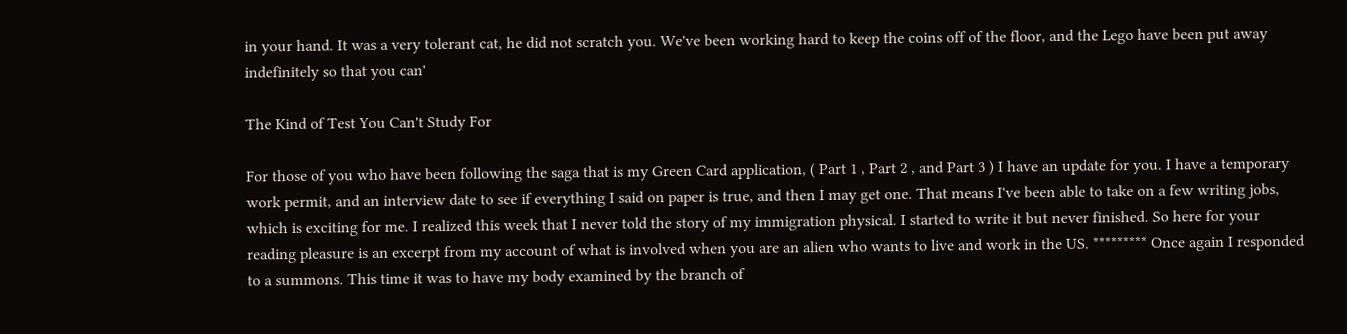in your hand. It was a very tolerant cat, he did not scratch you. We've been working hard to keep the coins off of the floor, and the Lego have been put away indefinitely so that you can'

The Kind of Test You Can't Study For

For those of you who have been following the saga that is my Green Card application, ( Part 1 , Part 2 , and Part 3 ) I have an update for you. I have a temporary work permit, and an interview date to see if everything I said on paper is true, and then I may get one. That means I've been able to take on a few writing jobs, which is exciting for me. I realized this week that I never told the story of my immigration physical. I started to write it but never finished. So here for your reading pleasure is an excerpt from my account of what is involved when you are an alien who wants to live and work in the US. ********* Once again I responded to a summons. This time it was to have my body examined by the branch of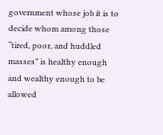government whose job it is to decide whom among those “tired, poor, and huddled masses” is healthy enough and wealthy enough to be allowed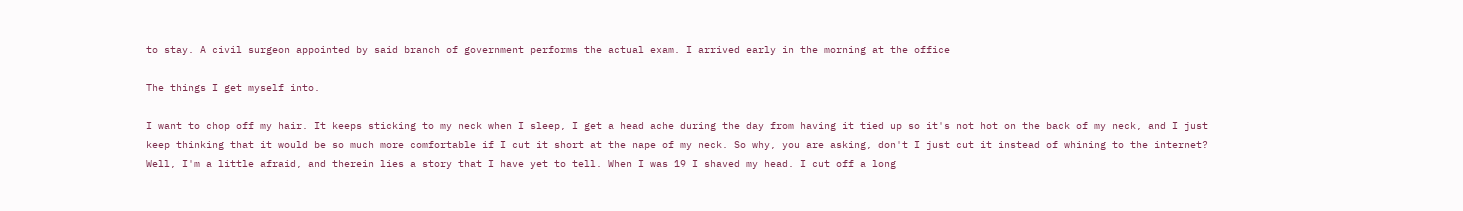to stay. A civil surgeon appointed by said branch of government performs the actual exam. I arrived early in the morning at the office

The things I get myself into.

I want to chop off my hair. It keeps sticking to my neck when I sleep, I get a head ache during the day from having it tied up so it's not hot on the back of my neck, and I just keep thinking that it would be so much more comfortable if I cut it short at the nape of my neck. So why, you are asking, don't I just cut it instead of whining to the internet? Well, I'm a little afraid, and therein lies a story that I have yet to tell. When I was 19 I shaved my head. I cut off a long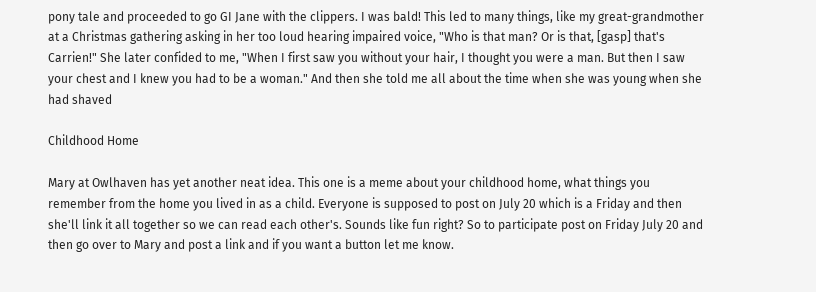pony tale and proceeded to go GI Jane with the clippers. I was bald! This led to many things, like my great-grandmother at a Christmas gathering asking in her too loud hearing impaired voice, "Who is that man? Or is that, [gasp] that's Carrien!" She later confided to me, "When I first saw you without your hair, I thought you were a man. But then I saw your chest and I knew you had to be a woman." And then she told me all about the time when she was young when she had shaved

Childhood Home

Mary at Owlhaven has yet another neat idea. This one is a meme about your childhood home, what things you remember from the home you lived in as a child. Everyone is supposed to post on July 20 which is a Friday and then she'll link it all together so we can read each other's. Sounds like fun right? So to participate post on Friday July 20 and then go over to Mary and post a link and if you want a button let me know.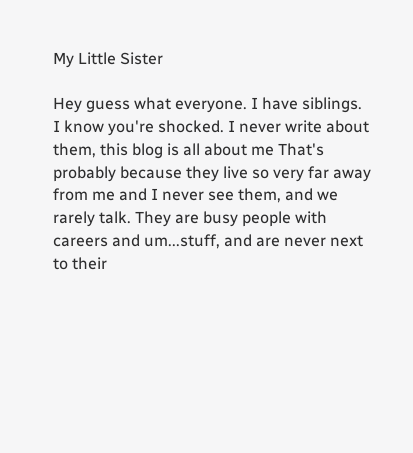My Little Sister

Hey guess what everyone. I have siblings. I know you're shocked. I never write about them, this blog is all about me That's probably because they live so very far away from me and I never see them, and we rarely talk. They are busy people with careers and um...stuff, and are never next to their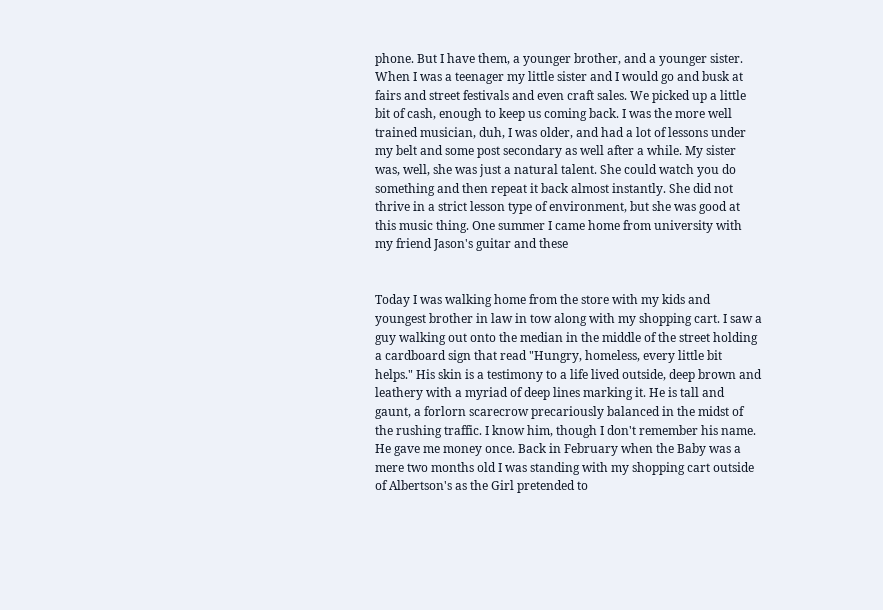phone. But I have them, a younger brother, and a younger sister. When I was a teenager my little sister and I would go and busk at fairs and street festivals and even craft sales. We picked up a little bit of cash, enough to keep us coming back. I was the more well trained musician, duh, I was older, and had a lot of lessons under my belt and some post secondary as well after a while. My sister was, well, she was just a natural talent. She could watch you do something and then repeat it back almost instantly. She did not thrive in a strict lesson type of environment, but she was good at this music thing. One summer I came home from university with my friend Jason's guitar and these


Today I was walking home from the store with my kids and youngest brother in law in tow along with my shopping cart. I saw a guy walking out onto the median in the middle of the street holding a cardboard sign that read "Hungry, homeless, every little bit helps." His skin is a testimony to a life lived outside, deep brown and leathery with a myriad of deep lines marking it. He is tall and gaunt, a forlorn scarecrow precariously balanced in the midst of the rushing traffic. I know him, though I don't remember his name. He gave me money once. Back in February when the Baby was a mere two months old I was standing with my shopping cart outside of Albertson's as the Girl pretended to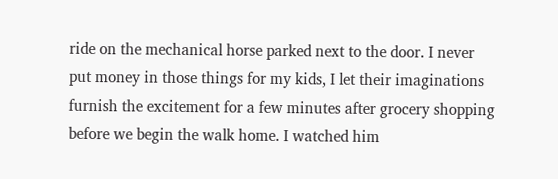ride on the mechanical horse parked next to the door. I never put money in those things for my kids, I let their imaginations furnish the excitement for a few minutes after grocery shopping before we begin the walk home. I watched him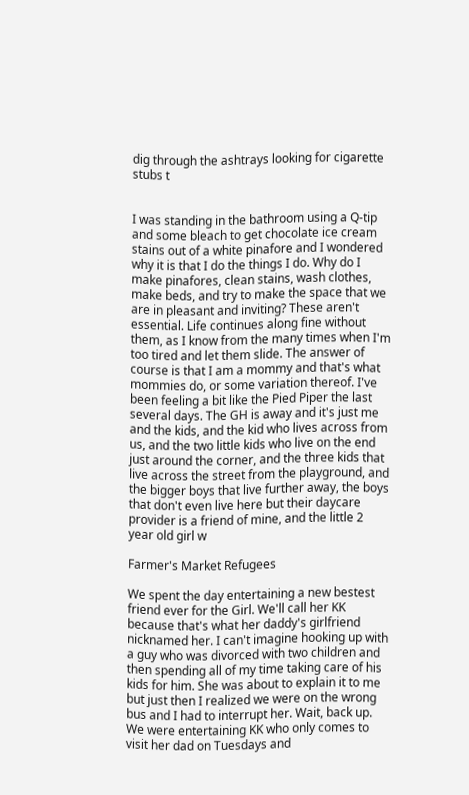dig through the ashtrays looking for cigarette stubs t


I was standing in the bathroom using a Q-tip and some bleach to get chocolate ice cream stains out of a white pinafore and I wondered why it is that I do the things I do. Why do I make pinafores, clean stains, wash clothes, make beds, and try to make the space that we are in pleasant and inviting? These aren't essential. Life continues along fine without them, as I know from the many times when I'm too tired and let them slide. The answer of course is that I am a mommy and that's what mommies do, or some variation thereof. I've been feeling a bit like the Pied Piper the last several days. The GH is away and it's just me and the kids, and the kid who lives across from us, and the two little kids who live on the end just around the corner, and the three kids that live across the street from the playground, and the bigger boys that live further away, the boys that don't even live here but their daycare provider is a friend of mine, and the little 2 year old girl w

Farmer's Market Refugees

We spent the day entertaining a new bestest friend ever for the Girl. We'll call her KK because that's what her daddy's girlfriend nicknamed her. I can't imagine hooking up with a guy who was divorced with two children and then spending all of my time taking care of his kids for him. She was about to explain it to me but just then I realized we were on the wrong bus and I had to interrupt her. Wait, back up. We were entertaining KK who only comes to visit her dad on Tuesdays and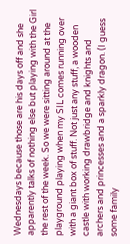Wednesdays because those are his days off and she apparently talks of nothing else but playing with the Girl the rest of the week. So we were sitting around at the playground playing when my SIL comes running over with a giant box of stuff. Not just any stuff, a wooden castle with working drawbridge and knights and archers and princesses and a sparkly dragon. (I guess some family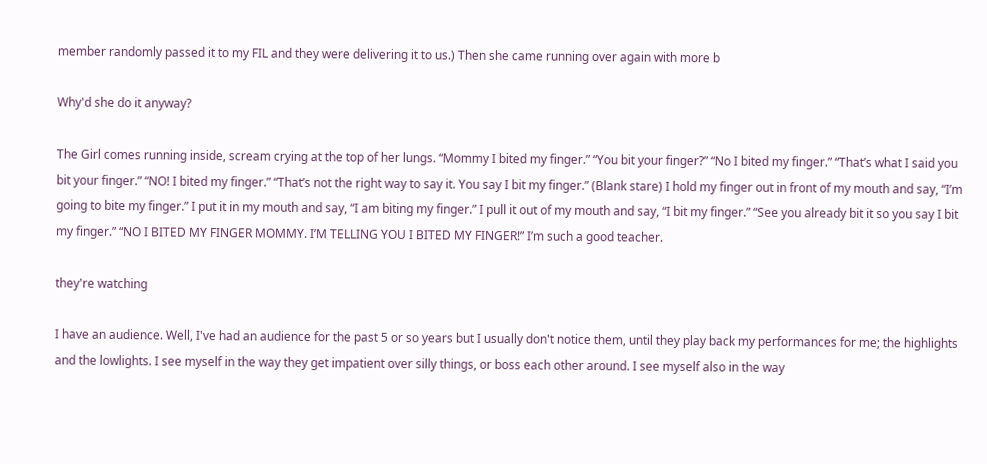member randomly passed it to my FIL and they were delivering it to us.) Then she came running over again with more b

Why'd she do it anyway?

The Girl comes running inside, scream crying at the top of her lungs. “Mommy I bited my finger.” “You bit your finger?” “No I bited my finger.” “That’s what I said you bit your finger.” “NO! I bited my finger.” “That’s not the right way to say it. You say I bit my finger.” (Blank stare) I hold my finger out in front of my mouth and say, “I’m going to bite my finger.” I put it in my mouth and say, “I am biting my finger.” I pull it out of my mouth and say, “I bit my finger.” “See you already bit it so you say I bit my finger.” “NO I BITED MY FINGER MOMMY. I’M TELLING YOU I BITED MY FINGER!” I’m such a good teacher.

they're watching

I have an audience. Well, I've had an audience for the past 5 or so years but I usually don't notice them, until they play back my performances for me; the highlights and the lowlights. I see myself in the way they get impatient over silly things, or boss each other around. I see myself also in the way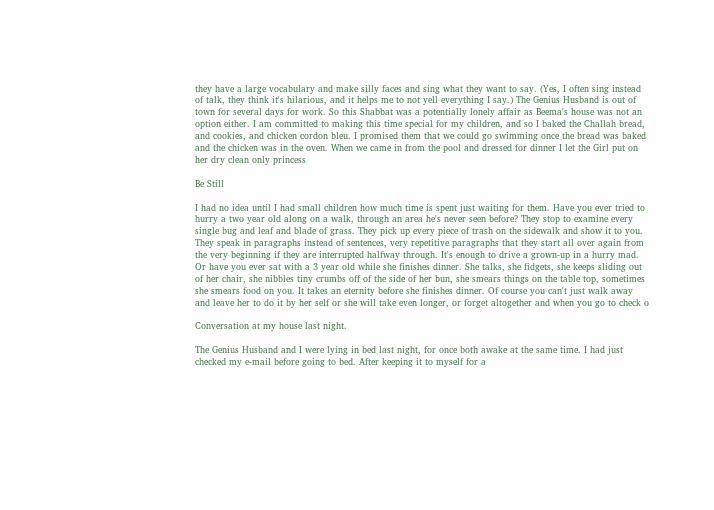they have a large vocabulary and make silly faces and sing what they want to say. (Yes, I often sing instead of talk, they think it's hilarious, and it helps me to not yell everything I say.) The Genius Husband is out of town for several days for work. So this Shabbat was a potentially lonely affair as Beema's house was not an option either. I am committed to making this time special for my children, and so I baked the Challah bread, and cookies, and chicken cordon bleu. I promised them that we could go swimming once the bread was baked and the chicken was in the oven. When we came in from the pool and dressed for dinner I let the Girl put on her dry clean only princess

Be Still

I had no idea until I had small children how much time is spent just waiting for them. Have you ever tried to hurry a two year old along on a walk, through an area he's never seen before? They stop to examine every single bug and leaf and blade of grass. They pick up every piece of trash on the sidewalk and show it to you. They speak in paragraphs instead of sentences, very repetitive paragraphs that they start all over again from the very beginning if they are interrupted halfway through. It's enough to drive a grown-up in a hurry mad. Or have you ever sat with a 3 year old while she finishes dinner. She talks, she fidgets, she keeps sliding out of her chair, she nibbles tiny crumbs off of the side of her bun, she smears things on the table top, sometimes she smears food on you. It takes an eternity before she finishes dinner. Of course you can't just walk away and leave her to do it by her self or she will take even longer, or forget altogether and when you go to check o

Conversation at my house last night.

The Genius Husband and I were lying in bed last night, for once both awake at the same time. I had just checked my e-mail before going to bed. After keeping it to myself for a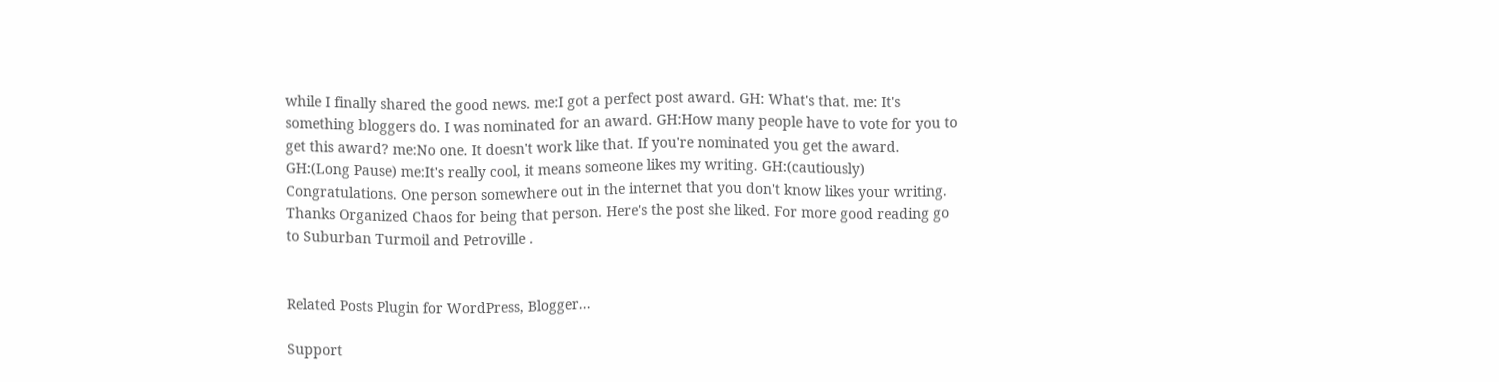while I finally shared the good news. me:I got a perfect post award. GH: What's that. me: It's something bloggers do. I was nominated for an award. GH:How many people have to vote for you to get this award? me:No one. It doesn't work like that. If you're nominated you get the award. GH:(Long Pause) me:It's really cool, it means someone likes my writing. GH:(cautiously) Congratulations. One person somewhere out in the internet that you don't know likes your writing. Thanks Organized Chaos for being that person. Here's the post she liked. For more good reading go to Suburban Turmoil and Petroville .


Related Posts Plugin for WordPress, Blogger...

Support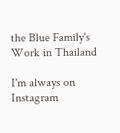the Blue Family's Work in Thailand

I'm always on Instagram